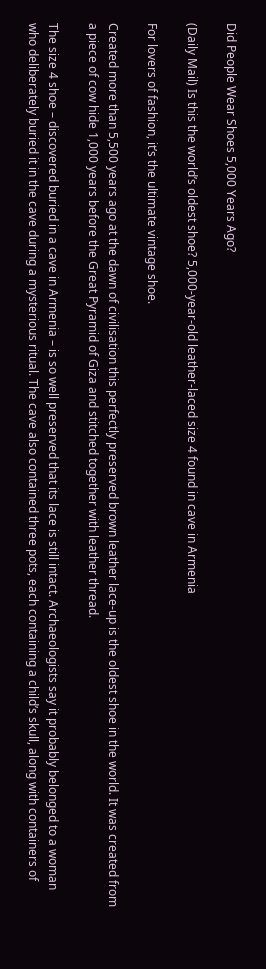Did People Wear Shoes 5,000 Years Ago?

(Daily Mail) Is this the world’s oldest shoe? 5,000-year-old leather-laced size 4 found in cave in Armenia

For lovers of fashion, it’s the ultimate vintage shoe.

Created more than 5,500 years ago at the dawn of civilisation this perfectly preserved brown leather lace-up is the oldest shoe in the world. It was created from a piece of cow hide 1,000 years before the Great Pyramid of Giza and stitched together with leather thread.

The size 4 shoe – discovered buried in a cave in Armenia – is so well preserved that its lace is still intact. Archaeologists say it probably belonged to a woman who deliberately buried it in the cave during a mysterious ritual. The cave also contained three pots, each containing a child’s skull, along with containers of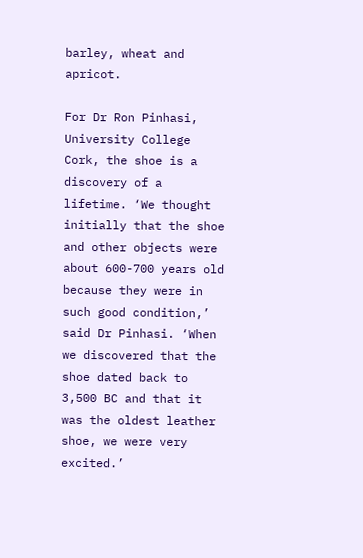barley, wheat and apricot.

For Dr Ron Pinhasi, University College Cork, the shoe is a discovery of a lifetime. ‘We thought initially that the shoe and other objects were about 600-700 years old because they were in such good condition,’ said Dr Pinhasi. ‘When we discovered that the shoe dated back to 3,500 BC and that it was the oldest leather shoe, we were very excited.’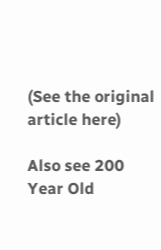(See the original article here)

Also see 200 Year Old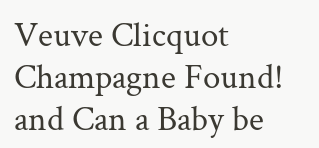Veuve Clicquot Champagne Found! and Can a Baby be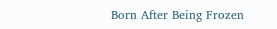Born After Being Frozen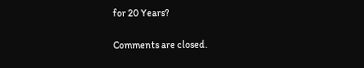for 20 Years?

Comments are closed.